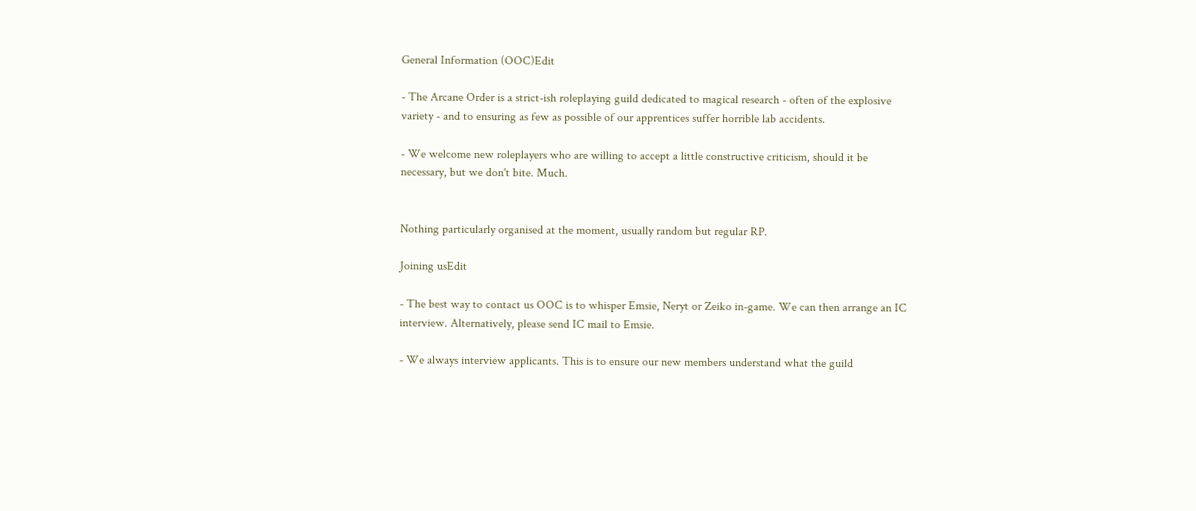General Information (OOC)Edit

- The Arcane Order is a strict-ish roleplaying guild dedicated to magical research - often of the explosive variety - and to ensuring as few as possible of our apprentices suffer horrible lab accidents.

- We welcome new roleplayers who are willing to accept a little constructive criticism, should it be necessary, but we don't bite. Much.


Nothing particularly organised at the moment, usually random but regular RP.

Joining usEdit

- The best way to contact us OOC is to whisper Emsie, Neryt or Zeiko in-game. We can then arrange an IC interview. Alternatively, please send IC mail to Emsie.

- We always interview applicants. This is to ensure our new members understand what the guild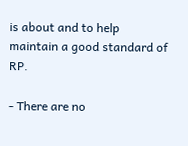is about and to help maintain a good standard of RP.

- There are no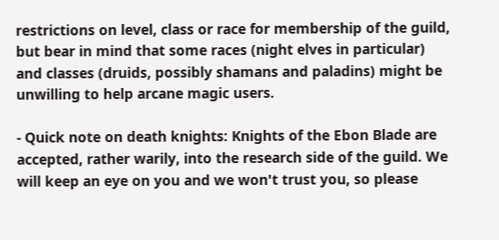restrictions on level, class or race for membership of the guild, but bear in mind that some races (night elves in particular) and classes (druids, possibly shamans and paladins) might be unwilling to help arcane magic users.

- Quick note on death knights: Knights of the Ebon Blade are accepted, rather warily, into the research side of the guild. We will keep an eye on you and we won't trust you, so please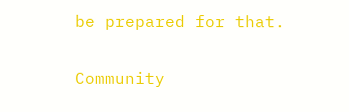be prepared for that.

Community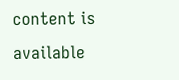content is available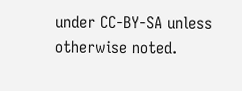under CC-BY-SA unless otherwise noted.